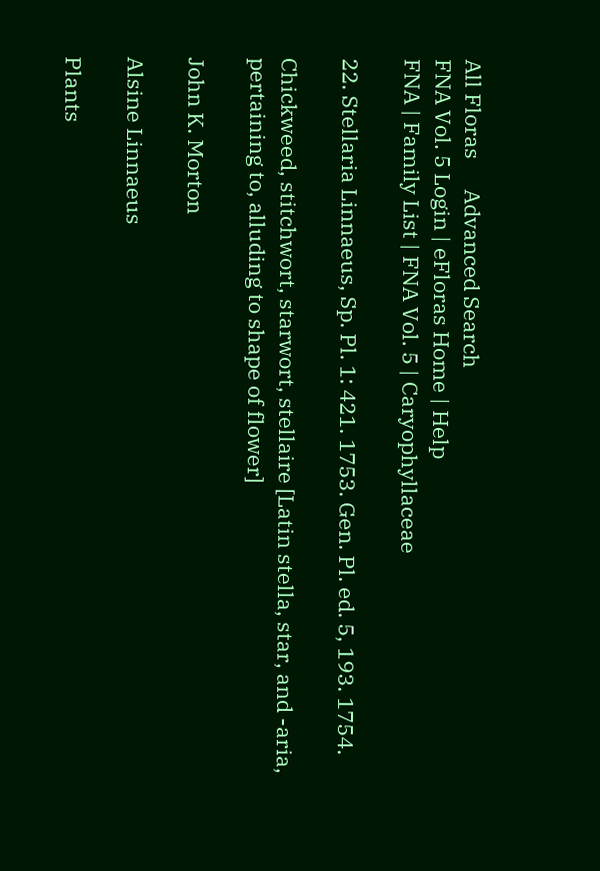All Floras      Advanced Search
FNA Vol. 5 Login | eFloras Home | Help
FNA | Family List | FNA Vol. 5 | Caryophyllaceae

22. Stellaria Linnaeus, Sp. Pl. 1: 421. 1753. Gen. Pl. ed. 5, 193. 1754.

Chickweed, stitchwort, starwort, stellaire [Latin stella, star, and -aria, pertaining to, alluding to shape of flower]

John K. Morton

Alsine Linnaeus

Plants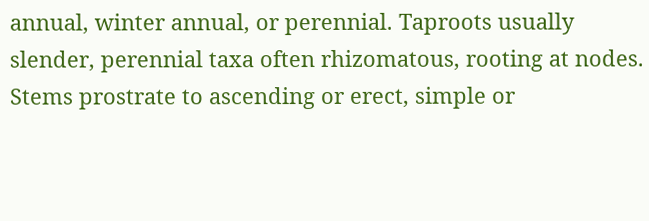annual, winter annual, or perennial. Taproots usually slender, perennial taxa often rhizomatous, rooting at nodes. Stems prostrate to ascending or erect, simple or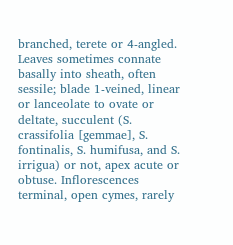branched, terete or 4-angled. Leaves sometimes connate basally into sheath, often sessile; blade 1-veined, linear or lanceolate to ovate or deltate, succulent (S. crassifolia [gemmae], S. fontinalis, S. humifusa, and S. irrigua) or not, apex acute or obtuse. Inflorescences terminal, open cymes, rarely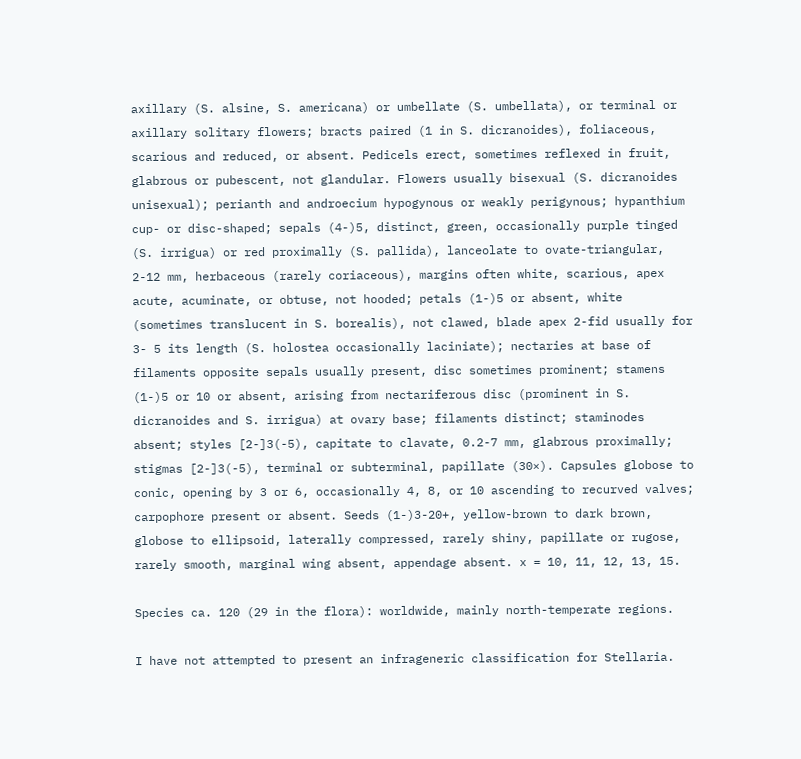axillary (S. alsine, S. americana) or umbellate (S. umbellata), or terminal or axillary solitary flowers; bracts paired (1 in S. dicranoides), foliaceous, scarious and reduced, or absent. Pedicels erect, sometimes reflexed in fruit, glabrous or pubescent, not glandular. Flowers usually bisexual (S. dicranoides unisexual); perianth and androecium hypogynous or weakly perigynous; hypanthium cup- or disc-shaped; sepals (4-)5, distinct, green, occasionally purple tinged (S. irrigua) or red proximally (S. pallida), lanceolate to ovate-triangular, 2-12 mm, herbaceous (rarely coriaceous), margins often white, scarious, apex acute, acuminate, or obtuse, not hooded; petals (1-)5 or absent, white (sometimes translucent in S. borealis), not clawed, blade apex 2-fid usually for 3- 5 its length (S. holostea occasionally laciniate); nectaries at base of filaments opposite sepals usually present, disc sometimes prominent; stamens (1-)5 or 10 or absent, arising from nectariferous disc (prominent in S. dicranoides and S. irrigua) at ovary base; filaments distinct; staminodes absent; styles [2-]3(-5), capitate to clavate, 0.2-7 mm, glabrous proximally; stigmas [2-]3(-5), terminal or subterminal, papillate (30×). Capsules globose to conic, opening by 3 or 6, occasionally 4, 8, or 10 ascending to recurved valves; carpophore present or absent. Seeds (1-)3-20+, yellow-brown to dark brown, globose to ellipsoid, laterally compressed, rarely shiny, papillate or rugose, rarely smooth, marginal wing absent, appendage absent. x = 10, 11, 12, 13, 15.

Species ca. 120 (29 in the flora): worldwide, mainly north-temperate regions.

I have not attempted to present an infrageneric classification for Stellaria.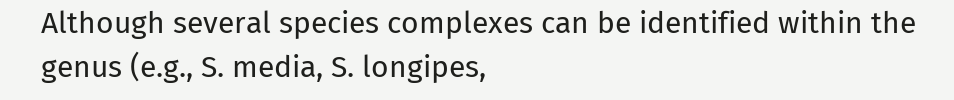Although several species complexes can be identified within the genus (e.g., S. media, S. longipes,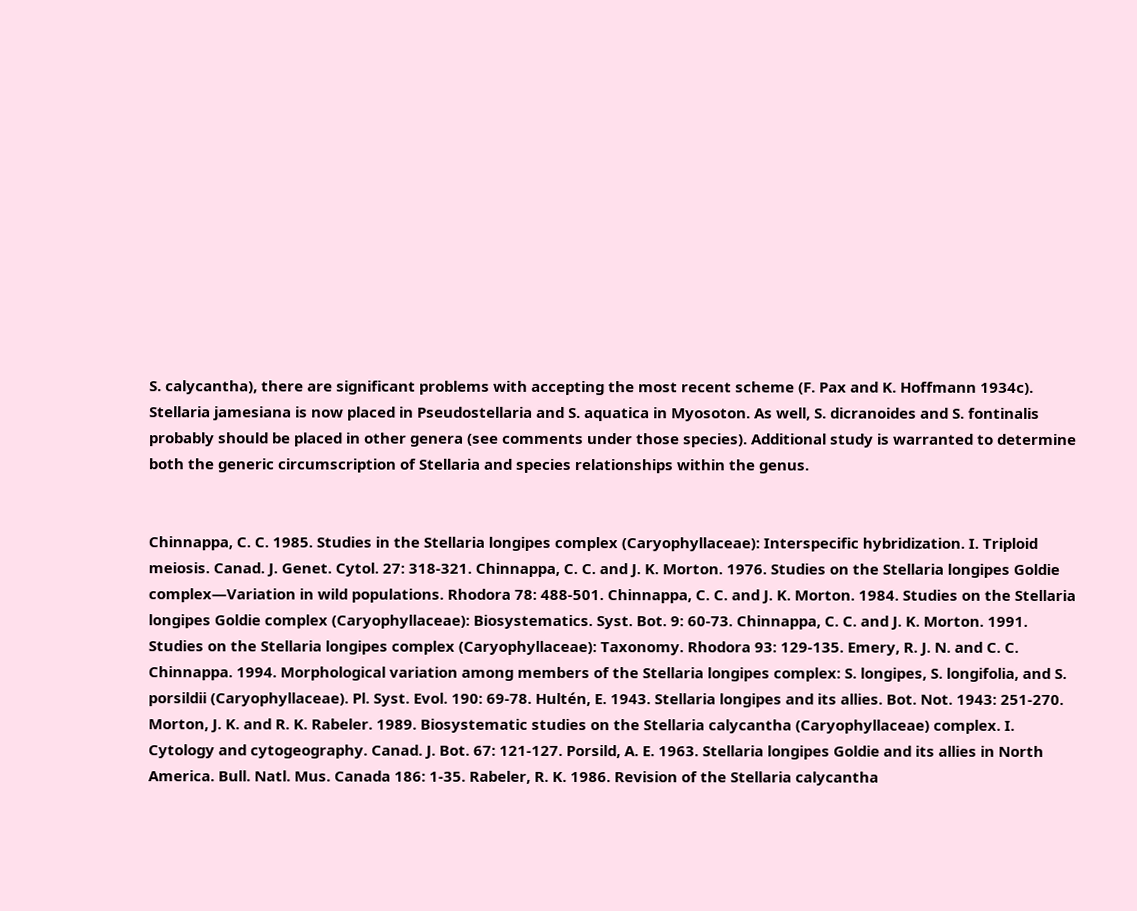S. calycantha), there are significant problems with accepting the most recent scheme (F. Pax and K. Hoffmann 1934c). Stellaria jamesiana is now placed in Pseudostellaria and S. aquatica in Myosoton. As well, S. dicranoides and S. fontinalis probably should be placed in other genera (see comments under those species). Additional study is warranted to determine both the generic circumscription of Stellaria and species relationships within the genus.


Chinnappa, C. C. 1985. Studies in the Stellaria longipes complex (Caryophyllaceae): Interspecific hybridization. I. Triploid meiosis. Canad. J. Genet. Cytol. 27: 318-321. Chinnappa, C. C. and J. K. Morton. 1976. Studies on the Stellaria longipes Goldie complex—Variation in wild populations. Rhodora 78: 488-501. Chinnappa, C. C. and J. K. Morton. 1984. Studies on the Stellaria longipes Goldie complex (Caryophyllaceae): Biosystematics. Syst. Bot. 9: 60-73. Chinnappa, C. C. and J. K. Morton. 1991. Studies on the Stellaria longipes complex (Caryophyllaceae): Taxonomy. Rhodora 93: 129-135. Emery, R. J. N. and C. C. Chinnappa. 1994. Morphological variation among members of the Stellaria longipes complex: S. longipes, S. longifolia, and S. porsildii (Caryophyllaceae). Pl. Syst. Evol. 190: 69-78. Hultén, E. 1943. Stellaria longipes and its allies. Bot. Not. 1943: 251-270. Morton, J. K. and R. K. Rabeler. 1989. Biosystematic studies on the Stellaria calycantha (Caryophyllaceae) complex. I. Cytology and cytogeography. Canad. J. Bot. 67: 121-127. Porsild, A. E. 1963. Stellaria longipes Goldie and its allies in North America. Bull. Natl. Mus. Canada 186: 1-35. Rabeler, R. K. 1986. Revision of the Stellaria calycantha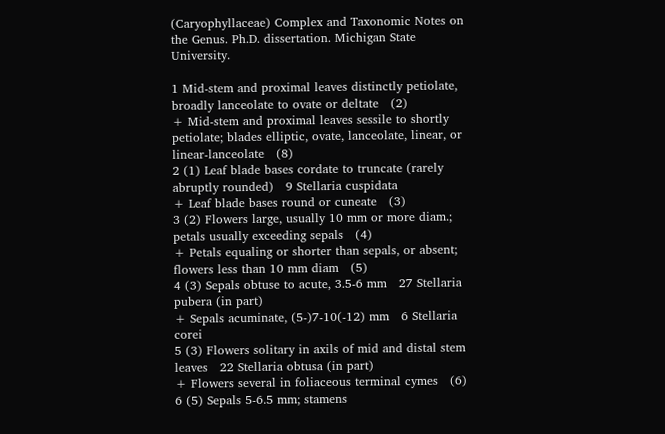(Caryophyllaceae) Complex and Taxonomic Notes on the Genus. Ph.D. dissertation. Michigan State University.

1 Mid-stem and proximal leaves distinctly petiolate, broadly lanceolate to ovate or deltate   (2)
+ Mid-stem and proximal leaves sessile to shortly petiolate; blades elliptic, ovate, lanceolate, linear, or linear-lanceolate   (8)
2 (1) Leaf blade bases cordate to truncate (rarely abruptly rounded)   9 Stellaria cuspidata
+ Leaf blade bases round or cuneate   (3)
3 (2) Flowers large, usually 10 mm or more diam.; petals usually exceeding sepals   (4)
+ Petals equaling or shorter than sepals, or absent; flowers less than 10 mm diam   (5)
4 (3) Sepals obtuse to acute, 3.5-6 mm   27 Stellaria pubera (in part)
+ Sepals acuminate, (5-)7-10(-12) mm   6 Stellaria corei
5 (3) Flowers solitary in axils of mid and distal stem leaves   22 Stellaria obtusa (in part)
+ Flowers several in foliaceous terminal cymes   (6)
6 (5) Sepals 5-6.5 mm; stamens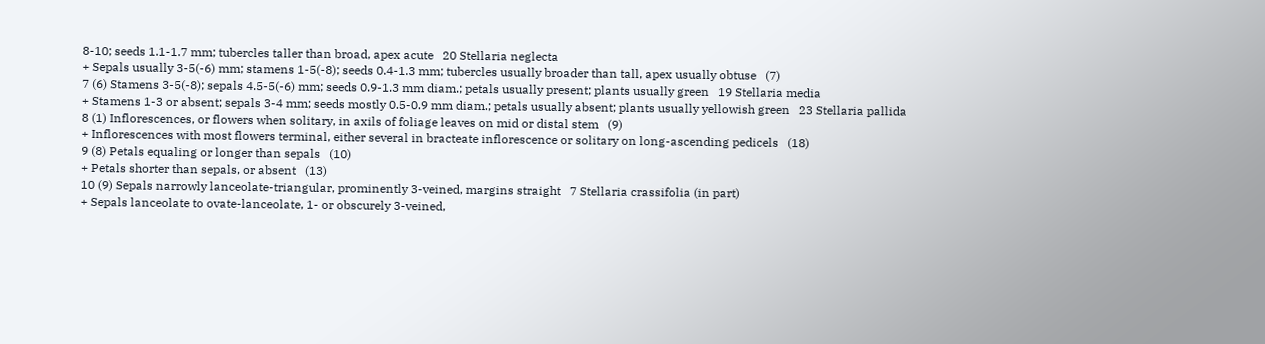8-10; seeds 1.1-1.7 mm; tubercles taller than broad, apex acute   20 Stellaria neglecta
+ Sepals usually 3-5(-6) mm; stamens 1-5(-8); seeds 0.4-1.3 mm; tubercles usually broader than tall, apex usually obtuse   (7)
7 (6) Stamens 3-5(-8); sepals 4.5-5(-6) mm; seeds 0.9-1.3 mm diam.; petals usually present; plants usually green   19 Stellaria media
+ Stamens 1-3 or absent; sepals 3-4 mm; seeds mostly 0.5-0.9 mm diam.; petals usually absent; plants usually yellowish green   23 Stellaria pallida
8 (1) Inflorescences, or flowers when solitary, in axils of foliage leaves on mid or distal stem   (9)
+ Inflorescences with most flowers terminal, either several in bracteate inflorescence or solitary on long-ascending pedicels   (18)
9 (8) Petals equaling or longer than sepals   (10)
+ Petals shorter than sepals, or absent   (13)
10 (9) Sepals narrowly lanceolate-triangular, prominently 3-veined, margins straight   7 Stellaria crassifolia (in part)
+ Sepals lanceolate to ovate-lanceolate, 1- or obscurely 3-veined,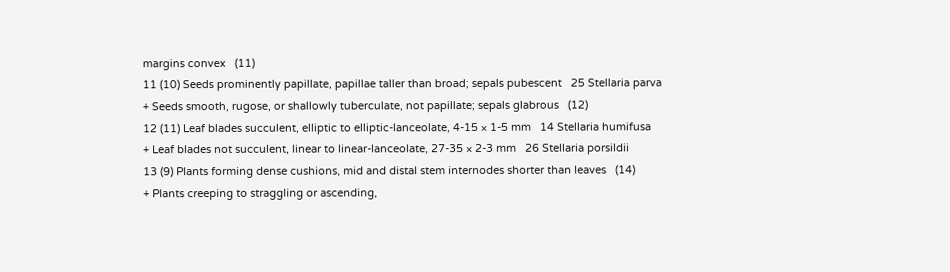margins convex   (11)
11 (10) Seeds prominently papillate, papillae taller than broad; sepals pubescent   25 Stellaria parva
+ Seeds smooth, rugose, or shallowly tuberculate, not papillate; sepals glabrous   (12)
12 (11) Leaf blades succulent, elliptic to elliptic-lanceolate, 4-15 × 1-5 mm   14 Stellaria humifusa
+ Leaf blades not succulent, linear to linear-lanceolate, 27-35 × 2-3 mm   26 Stellaria porsildii
13 (9) Plants forming dense cushions, mid and distal stem internodes shorter than leaves   (14)
+ Plants creeping to straggling or ascending,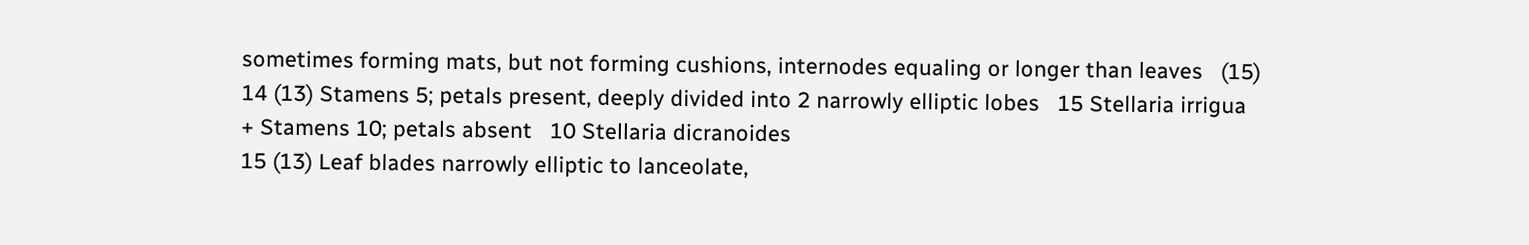sometimes forming mats, but not forming cushions, internodes equaling or longer than leaves   (15)
14 (13) Stamens 5; petals present, deeply divided into 2 narrowly elliptic lobes   15 Stellaria irrigua
+ Stamens 10; petals absent   10 Stellaria dicranoides
15 (13) Leaf blades narrowly elliptic to lanceolate,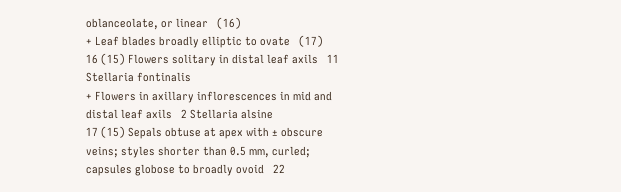oblanceolate, or linear   (16)
+ Leaf blades broadly elliptic to ovate   (17)
16 (15) Flowers solitary in distal leaf axils   11 Stellaria fontinalis
+ Flowers in axillary inflorescences in mid and distal leaf axils   2 Stellaria alsine
17 (15) Sepals obtuse at apex with ± obscure veins; styles shorter than 0.5 mm, curled; capsules globose to broadly ovoid   22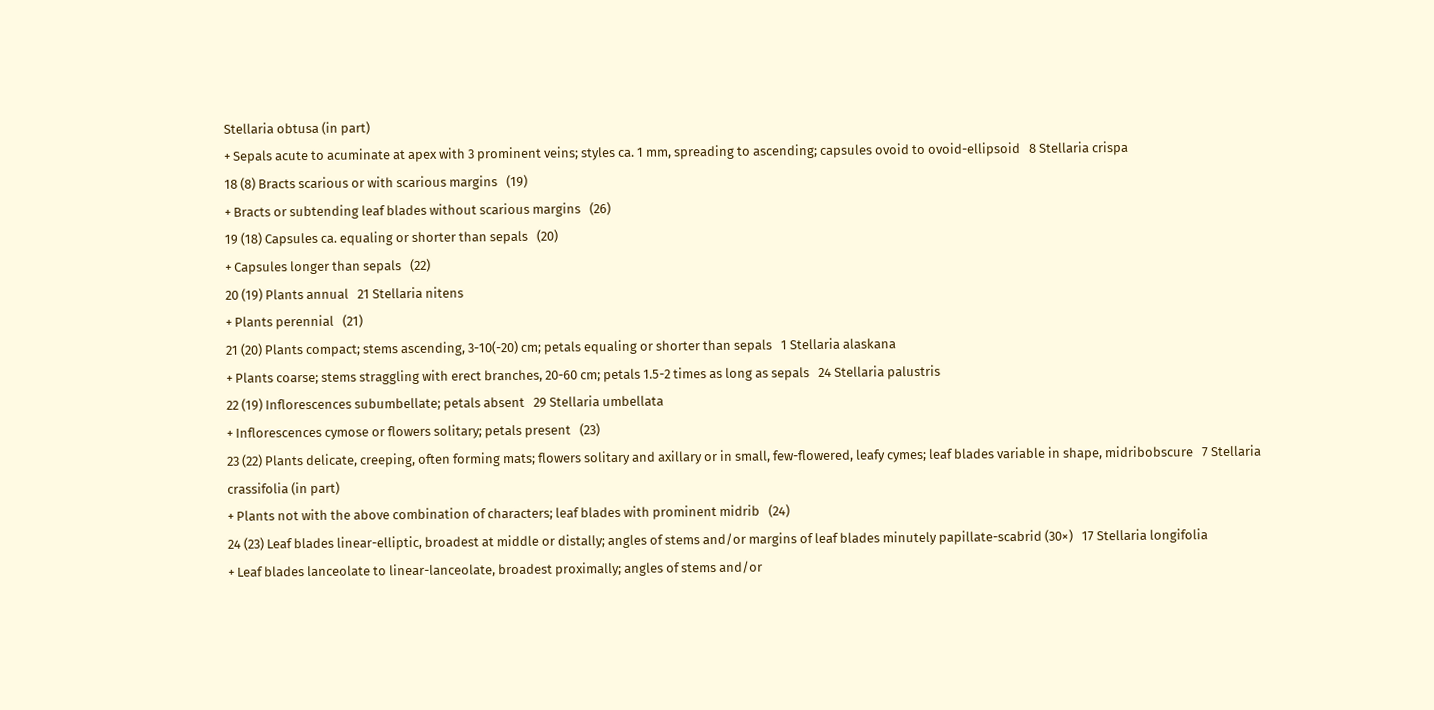Stellaria obtusa (in part)
+ Sepals acute to acuminate at apex with 3 prominent veins; styles ca. 1 mm, spreading to ascending; capsules ovoid to ovoid-ellipsoid   8 Stellaria crispa
18 (8) Bracts scarious or with scarious margins   (19)
+ Bracts or subtending leaf blades without scarious margins   (26)
19 (18) Capsules ca. equaling or shorter than sepals   (20)
+ Capsules longer than sepals   (22)
20 (19) Plants annual   21 Stellaria nitens
+ Plants perennial   (21)
21 (20) Plants compact; stems ascending, 3-10(-20) cm; petals equaling or shorter than sepals   1 Stellaria alaskana
+ Plants coarse; stems straggling with erect branches, 20-60 cm; petals 1.5-2 times as long as sepals   24 Stellaria palustris
22 (19) Inflorescences subumbellate; petals absent   29 Stellaria umbellata
+ Inflorescences cymose or flowers solitary; petals present   (23)
23 (22) Plants delicate, creeping, often forming mats; flowers solitary and axillary or in small, few-flowered, leafy cymes; leaf blades variable in shape, midribobscure   7 Stellaria crassifolia (in part)
+ Plants not with the above combination of characters; leaf blades with prominent midrib   (24)
24 (23) Leaf blades linear-elliptic, broadest at middle or distally; angles of stems and/or margins of leaf blades minutely papillate-scabrid (30×)   17 Stellaria longifolia
+ Leaf blades lanceolate to linear-lanceolate, broadest proximally; angles of stems and/or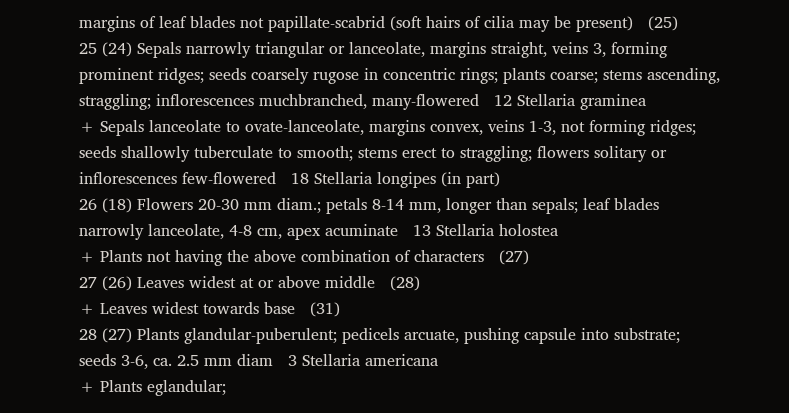margins of leaf blades not papillate-scabrid (soft hairs of cilia may be present)   (25)
25 (24) Sepals narrowly triangular or lanceolate, margins straight, veins 3, forming prominent ridges; seeds coarsely rugose in concentric rings; plants coarse; stems ascending, straggling; inflorescences muchbranched, many-flowered   12 Stellaria graminea
+ Sepals lanceolate to ovate-lanceolate, margins convex, veins 1-3, not forming ridges; seeds shallowly tuberculate to smooth; stems erect to straggling; flowers solitary or inflorescences few-flowered   18 Stellaria longipes (in part)
26 (18) Flowers 20-30 mm diam.; petals 8-14 mm, longer than sepals; leaf blades narrowly lanceolate, 4-8 cm, apex acuminate   13 Stellaria holostea
+ Plants not having the above combination of characters   (27)
27 (26) Leaves widest at or above middle   (28)
+ Leaves widest towards base   (31)
28 (27) Plants glandular-puberulent; pedicels arcuate, pushing capsule into substrate; seeds 3-6, ca. 2.5 mm diam   3 Stellaria americana
+ Plants eglandular;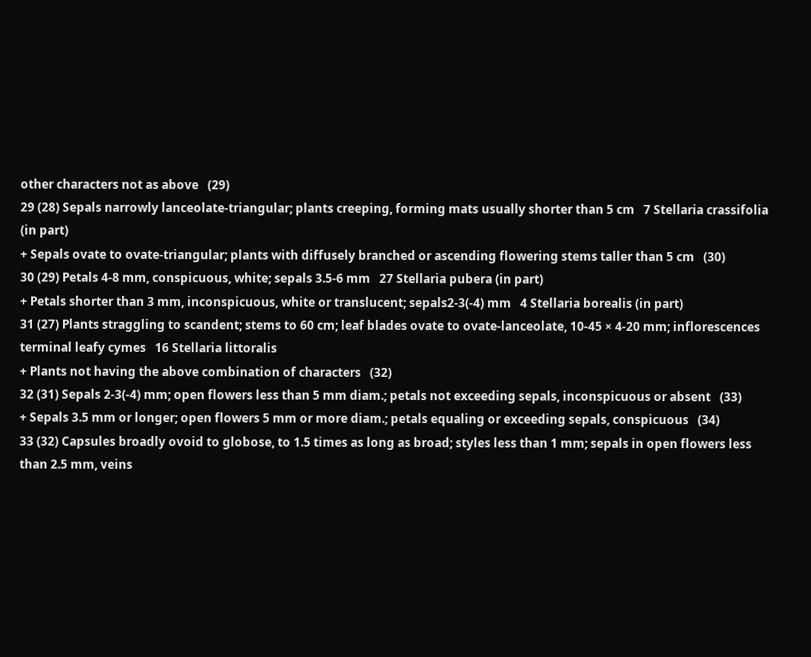other characters not as above   (29)
29 (28) Sepals narrowly lanceolate-triangular; plants creeping, forming mats usually shorter than 5 cm   7 Stellaria crassifolia (in part)
+ Sepals ovate to ovate-triangular; plants with diffusely branched or ascending flowering stems taller than 5 cm   (30)
30 (29) Petals 4-8 mm, conspicuous, white; sepals 3.5-6 mm   27 Stellaria pubera (in part)
+ Petals shorter than 3 mm, inconspicuous, white or translucent; sepals2-3(-4) mm   4 Stellaria borealis (in part)
31 (27) Plants straggling to scandent; stems to 60 cm; leaf blades ovate to ovate-lanceolate, 10-45 × 4-20 mm; inflorescences terminal leafy cymes   16 Stellaria littoralis
+ Plants not having the above combination of characters   (32)
32 (31) Sepals 2-3(-4) mm; open flowers less than 5 mm diam.; petals not exceeding sepals, inconspicuous or absent   (33)
+ Sepals 3.5 mm or longer; open flowers 5 mm or more diam.; petals equaling or exceeding sepals, conspicuous   (34)
33 (32) Capsules broadly ovoid to globose, to 1.5 times as long as broad; styles less than 1 mm; sepals in open flowers less than 2.5 mm, veins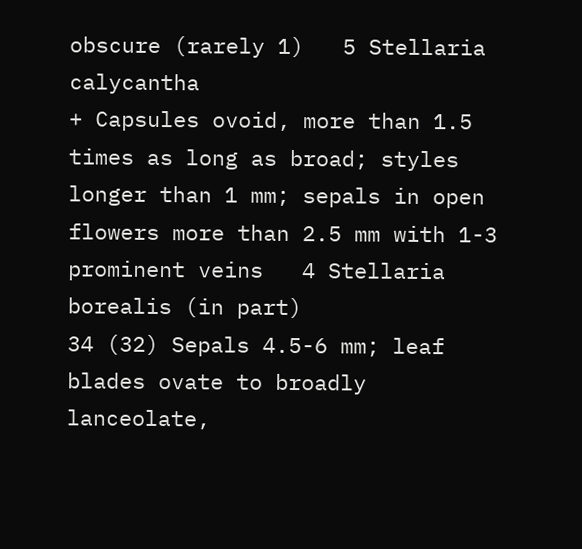obscure (rarely 1)   5 Stellaria calycantha
+ Capsules ovoid, more than 1.5 times as long as broad; styles longer than 1 mm; sepals in open flowers more than 2.5 mm with 1-3 prominent veins   4 Stellaria borealis (in part)
34 (32) Sepals 4.5-6 mm; leaf blades ovate to broadly lanceolate,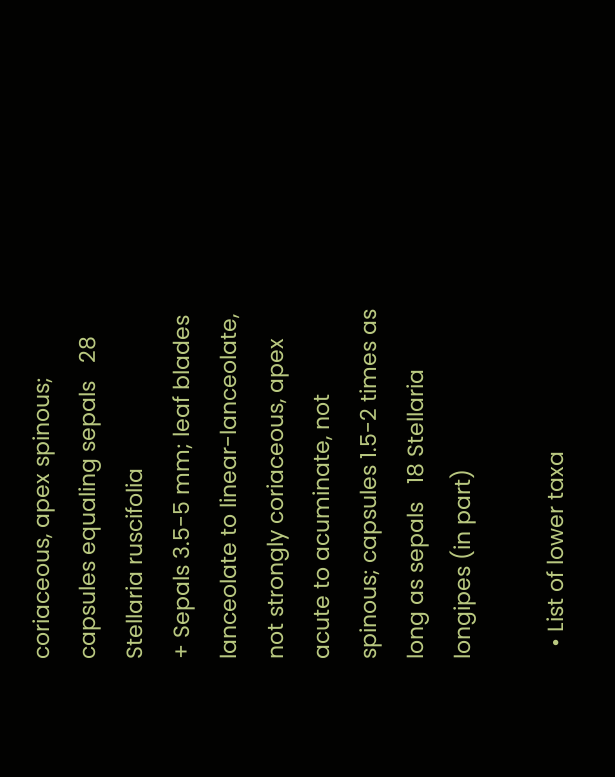coriaceous, apex spinous; capsules equaling sepals   28 Stellaria ruscifolia
+ Sepals 3.5-5 mm; leaf blades lanceolate to linear-lanceolate, not strongly coriaceous, apex acute to acuminate, not spinous; capsules 1.5-2 times as long as sepals   18 Stellaria longipes (in part)

  • List of lower taxa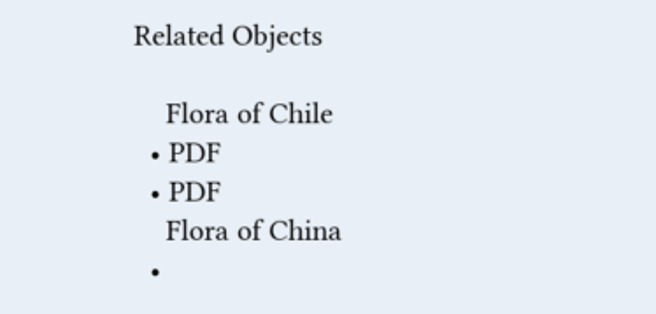Related Objects

    Flora of Chile
  • PDF
  • PDF
    Flora of China
  •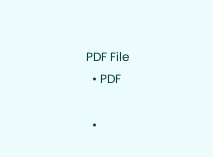PDF File
  • PDF

  •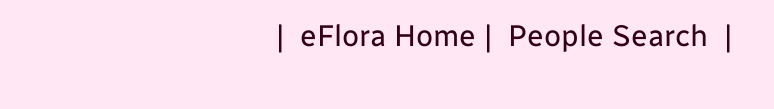|  eFlora Home |  People Search  |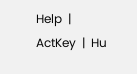Help  |  ActKey  |  Hu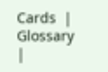Cards  |  Glossary  |